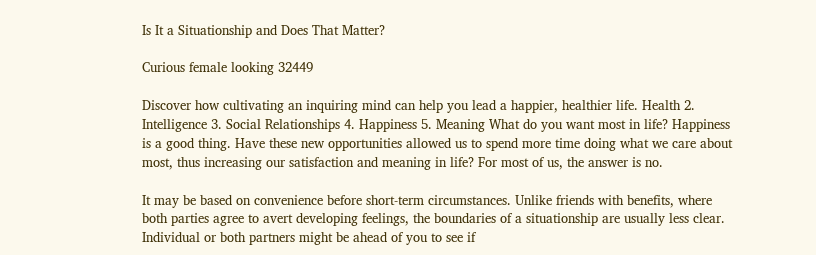Is It a Situationship and Does That Matter?

Curious female looking 32449

Discover how cultivating an inquiring mind can help you lead a happier, healthier life. Health 2. Intelligence 3. Social Relationships 4. Happiness 5. Meaning What do you want most in life? Happiness is a good thing. Have these new opportunities allowed us to spend more time doing what we care about most, thus increasing our satisfaction and meaning in life? For most of us, the answer is no.

It may be based on convenience before short-term circumstances. Unlike friends with benefits, where both parties agree to avert developing feelings, the boundaries of a situationship are usually less clear. Individual or both partners might be ahead of you to see if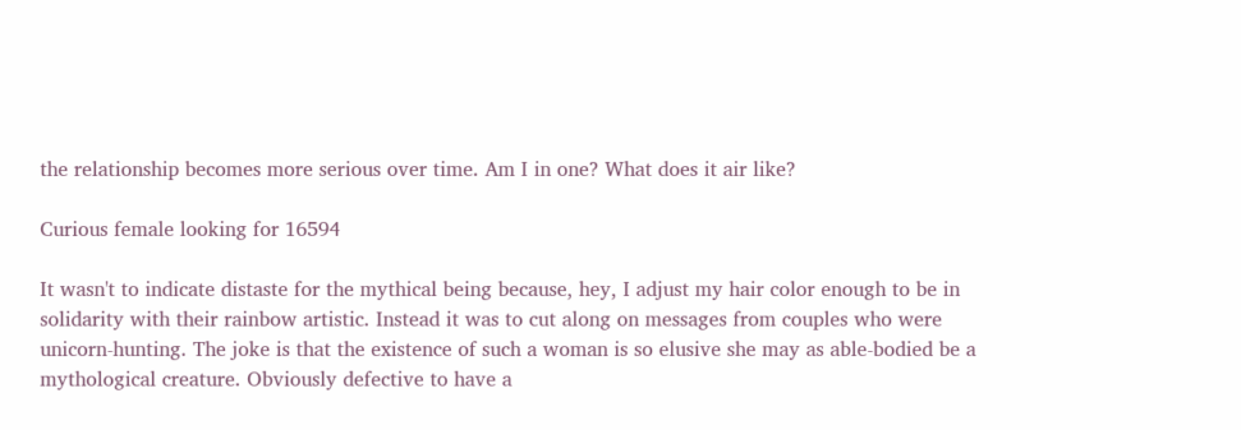the relationship becomes more serious over time. Am I in one? What does it air like?

Curious female looking for 16594

It wasn't to indicate distaste for the mythical being because, hey, I adjust my hair color enough to be in solidarity with their rainbow artistic. Instead it was to cut along on messages from couples who were unicorn-hunting. The joke is that the existence of such a woman is so elusive she may as able-bodied be a mythological creature. Obviously defective to have a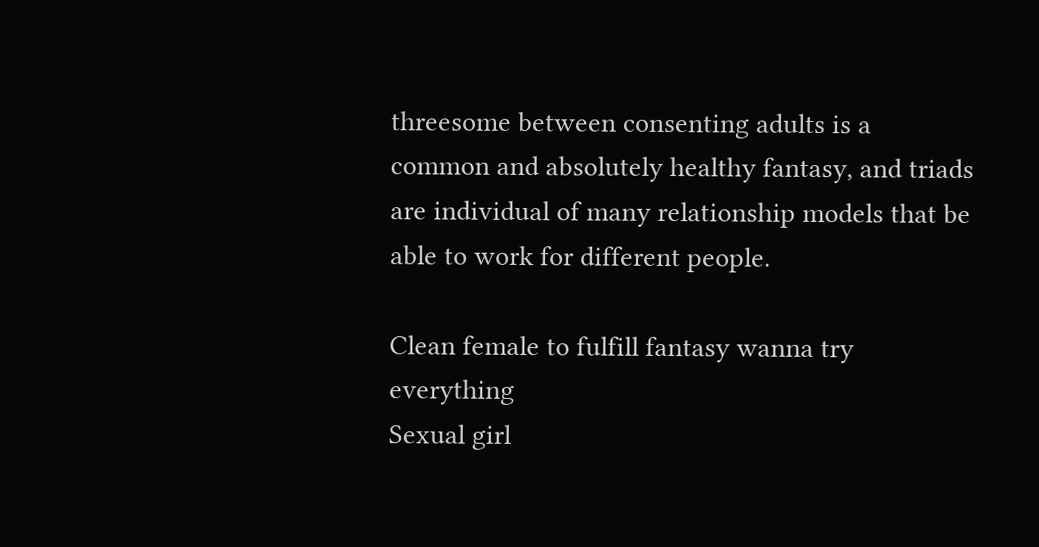threesome between consenting adults is a common and absolutely healthy fantasy, and triads are individual of many relationship models that be able to work for different people.

Clean female to fulfill fantasy wanna try everything
Sexual girl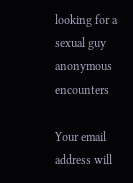looking for a sexual guy anonymous encounters

Your email address will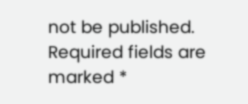not be published. Required fields are marked *